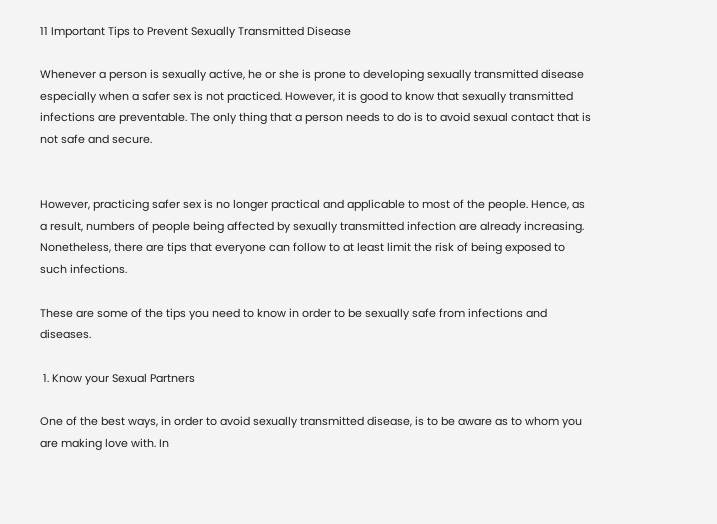11 Important Tips to Prevent Sexually Transmitted Disease

Whenever a person is sexually active, he or she is prone to developing sexually transmitted disease especially when a safer sex is not practiced. However, it is good to know that sexually transmitted infections are preventable. The only thing that a person needs to do is to avoid sexual contact that is not safe and secure.


However, practicing safer sex is no longer practical and applicable to most of the people. Hence, as a result, numbers of people being affected by sexually transmitted infection are already increasing. Nonetheless, there are tips that everyone can follow to at least limit the risk of being exposed to such infections.

These are some of the tips you need to know in order to be sexually safe from infections and diseases.

 1. Know your Sexual Partners

One of the best ways, in order to avoid sexually transmitted disease, is to be aware as to whom you are making love with. In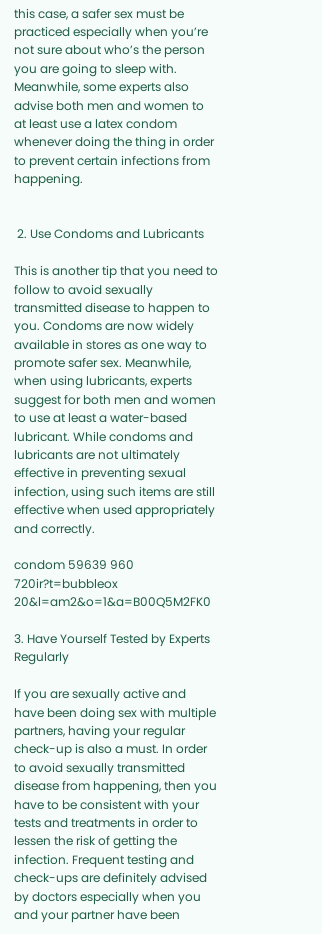this case, a safer sex must be practiced especially when you’re not sure about who’s the person you are going to sleep with. Meanwhile, some experts also advise both men and women to at least use a latex condom whenever doing the thing in order to prevent certain infections from happening.


 2. Use Condoms and Lubricants

This is another tip that you need to follow to avoid sexually transmitted disease to happen to you. Condoms are now widely available in stores as one way to promote safer sex. Meanwhile, when using lubricants, experts suggest for both men and women to use at least a water-based lubricant. While condoms and lubricants are not ultimately effective in preventing sexual infection, using such items are still effective when used appropriately and correctly.

condom 59639 960 720ir?t=bubbleox 20&l=am2&o=1&a=B00Q5M2FK0

3. Have Yourself Tested by Experts Regularly

If you are sexually active and have been doing sex with multiple partners, having your regular check-up is also a must. In order to avoid sexually transmitted disease from happening, then you have to be consistent with your tests and treatments in order to lessen the risk of getting the infection. Frequent testing and check-ups are definitely advised by doctors especially when you and your partner have been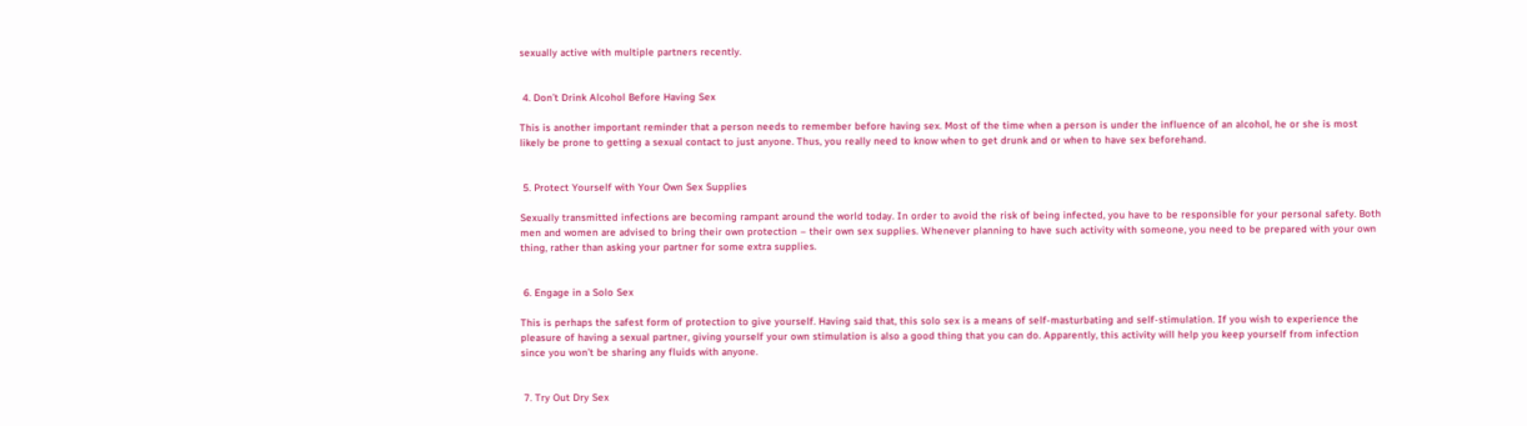sexually active with multiple partners recently.


 4. Don’t Drink Alcohol Before Having Sex

This is another important reminder that a person needs to remember before having sex. Most of the time when a person is under the influence of an alcohol, he or she is most likely be prone to getting a sexual contact to just anyone. Thus, you really need to know when to get drunk and or when to have sex beforehand.


 5. Protect Yourself with Your Own Sex Supplies

Sexually transmitted infections are becoming rampant around the world today. In order to avoid the risk of being infected, you have to be responsible for your personal safety. Both men and women are advised to bring their own protection – their own sex supplies. Whenever planning to have such activity with someone, you need to be prepared with your own thing, rather than asking your partner for some extra supplies.


 6. Engage in a Solo Sex

This is perhaps the safest form of protection to give yourself. Having said that, this solo sex is a means of self-masturbating and self-stimulation. If you wish to experience the pleasure of having a sexual partner, giving yourself your own stimulation is also a good thing that you can do. Apparently, this activity will help you keep yourself from infection since you won’t be sharing any fluids with anyone.


 7. Try Out Dry Sex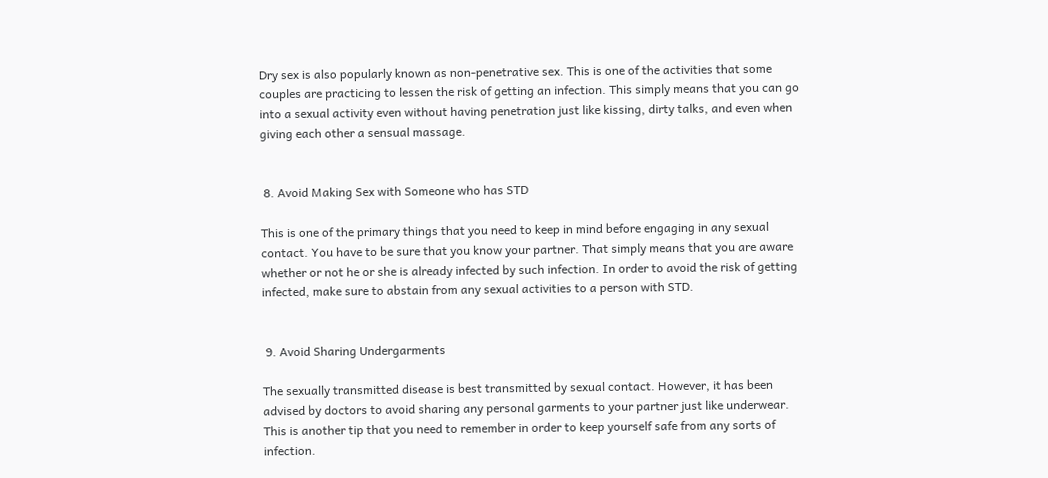Dry sex is also popularly known as non-penetrative sex. This is one of the activities that some couples are practicing to lessen the risk of getting an infection. This simply means that you can go into a sexual activity even without having penetration just like kissing, dirty talks, and even when giving each other a sensual massage.


 8. Avoid Making Sex with Someone who has STD

This is one of the primary things that you need to keep in mind before engaging in any sexual contact. You have to be sure that you know your partner. That simply means that you are aware whether or not he or she is already infected by such infection. In order to avoid the risk of getting infected, make sure to abstain from any sexual activities to a person with STD.


 9. Avoid Sharing Undergarments

The sexually transmitted disease is best transmitted by sexual contact. However, it has been advised by doctors to avoid sharing any personal garments to your partner just like underwear. This is another tip that you need to remember in order to keep yourself safe from any sorts of infection.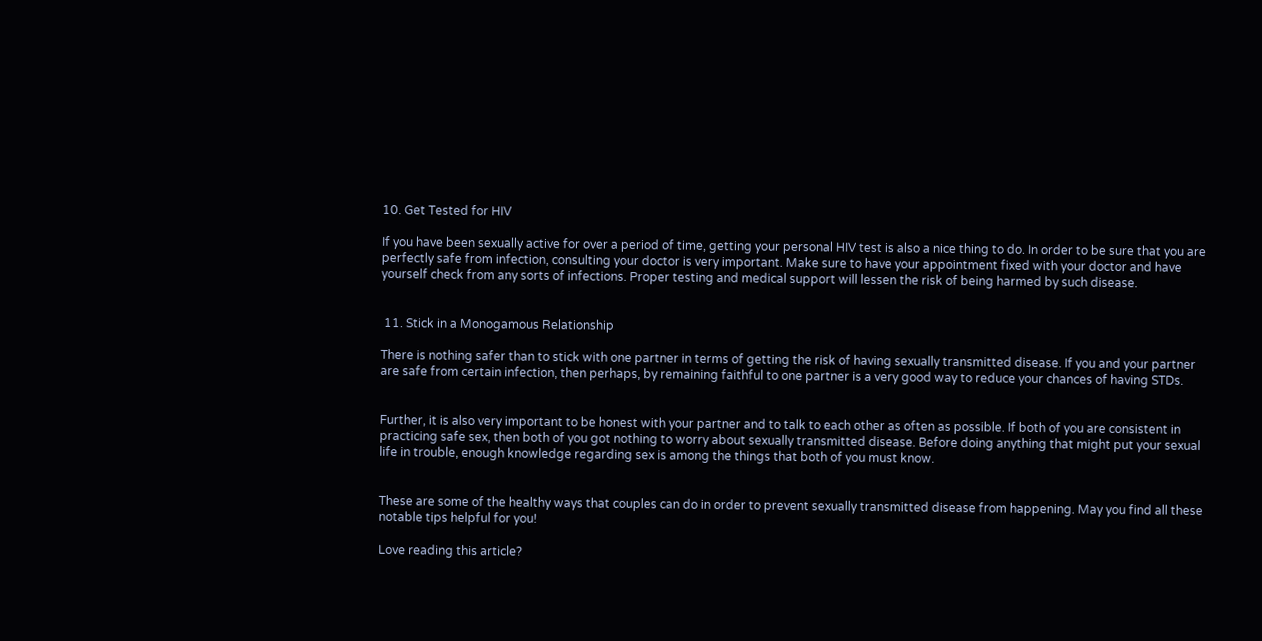10. Get Tested for HIV

If you have been sexually active for over a period of time, getting your personal HIV test is also a nice thing to do. In order to be sure that you are perfectly safe from infection, consulting your doctor is very important. Make sure to have your appointment fixed with your doctor and have yourself check from any sorts of infections. Proper testing and medical support will lessen the risk of being harmed by such disease.


 11. Stick in a Monogamous Relationship

There is nothing safer than to stick with one partner in terms of getting the risk of having sexually transmitted disease. If you and your partner are safe from certain infection, then perhaps, by remaining faithful to one partner is a very good way to reduce your chances of having STDs.


Further, it is also very important to be honest with your partner and to talk to each other as often as possible. If both of you are consistent in practicing safe sex, then both of you got nothing to worry about sexually transmitted disease. Before doing anything that might put your sexual life in trouble, enough knowledge regarding sex is among the things that both of you must know.


These are some of the healthy ways that couples can do in order to prevent sexually transmitted disease from happening. May you find all these notable tips helpful for you!

Love reading this article?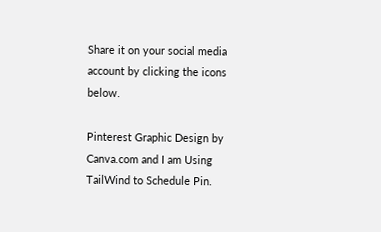Share it on your social media account by clicking the icons below.

Pinterest Graphic Design by Canva.com and I am Using TailWind to Schedule Pin.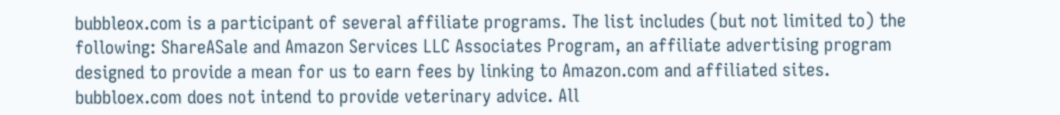bubbleox.com is a participant of several affiliate programs. The list includes (but not limited to) the following: ShareASale and Amazon Services LLC Associates Program, an affiliate advertising program designed to provide a mean for us to earn fees by linking to Amazon.com and affiliated sites. bubbloex.com does not intend to provide veterinary advice. All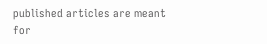published articles are meant for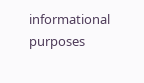informational purposes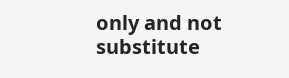only and not substitute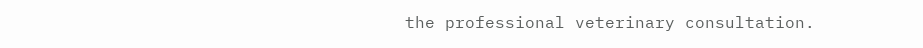the professional veterinary consultation.